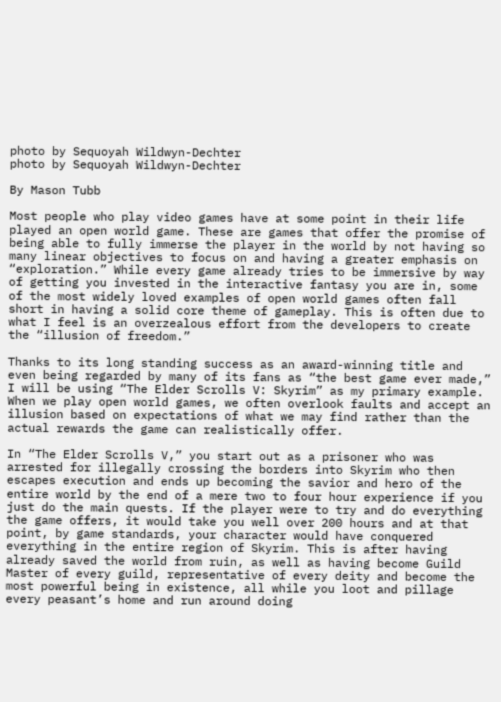photo by Sequoyah Wildwyn-Dechter
photo by Sequoyah Wildwyn-Dechter

By Mason Tubb

Most people who play video games have at some point in their life played an open world game. These are games that offer the promise of being able to fully immerse the player in the world by not having so many linear objectives to focus on and having a greater emphasis on “exploration.” While every game already tries to be immersive by way of getting you invested in the interactive fantasy you are in, some of the most widely loved examples of open world games often fall short in having a solid core theme of gameplay. This is often due to what I feel is an overzealous effort from the developers to create the “illusion of freedom.”

Thanks to its long standing success as an award-winning title and even being regarded by many of its fans as “the best game ever made,” I will be using “The Elder Scrolls V: Skyrim” as my primary example. When we play open world games, we often overlook faults and accept an illusion based on expectations of what we may find rather than the actual rewards the game can realistically offer.

In “The Elder Scrolls V,” you start out as a prisoner who was arrested for illegally crossing the borders into Skyrim who then escapes execution and ends up becoming the savior and hero of the entire world by the end of a mere two to four hour experience if you just do the main quests. If the player were to try and do everything the game offers, it would take you well over 200 hours and at that point, by game standards, your character would have conquered everything in the entire region of Skyrim. This is after having already saved the world from ruin, as well as having become Guild Master of every guild, representative of every deity and become the most powerful being in existence, all while you loot and pillage every peasant’s home and run around doing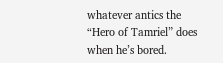whatever antics the “Hero of Tamriel” does when he’s bored.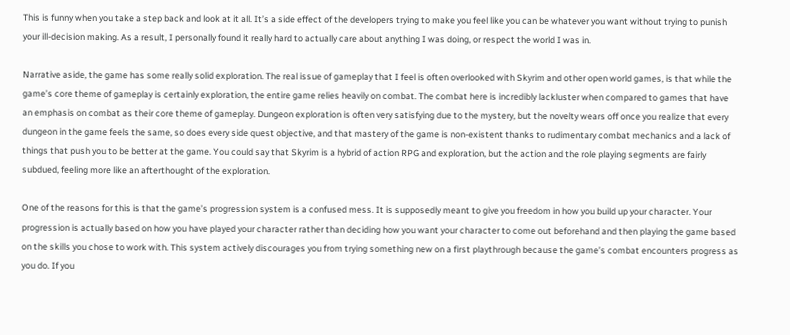This is funny when you take a step back and look at it all. It’s a side effect of the developers trying to make you feel like you can be whatever you want without trying to punish your ill-decision making. As a result, I personally found it really hard to actually care about anything I was doing, or respect the world I was in.

Narrative aside, the game has some really solid exploration. The real issue of gameplay that I feel is often overlooked with Skyrim and other open world games, is that while the game’s core theme of gameplay is certainly exploration, the entire game relies heavily on combat. The combat here is incredibly lackluster when compared to games that have an emphasis on combat as their core theme of gameplay. Dungeon exploration is often very satisfying due to the mystery, but the novelty wears off once you realize that every dungeon in the game feels the same, so does every side quest objective, and that mastery of the game is non-existent thanks to rudimentary combat mechanics and a lack of things that push you to be better at the game. You could say that Skyrim is a hybrid of action RPG and exploration, but the action and the role playing segments are fairly subdued, feeling more like an afterthought of the exploration.

One of the reasons for this is that the game’s progression system is a confused mess. It is supposedly meant to give you freedom in how you build up your character. Your progression is actually based on how you have played your character rather than deciding how you want your character to come out beforehand and then playing the game based on the skills you chose to work with. This system actively discourages you from trying something new on a first playthrough because the game’s combat encounters progress as you do. If you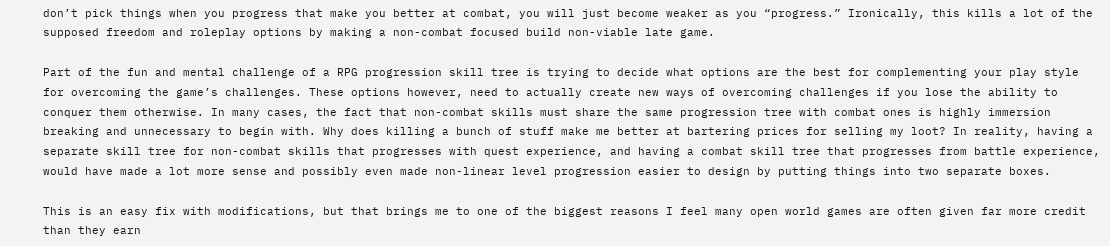don’t pick things when you progress that make you better at combat, you will just become weaker as you “progress.” Ironically, this kills a lot of the supposed freedom and roleplay options by making a non-combat focused build non-viable late game.

Part of the fun and mental challenge of a RPG progression skill tree is trying to decide what options are the best for complementing your play style for overcoming the game’s challenges. These options however, need to actually create new ways of overcoming challenges if you lose the ability to conquer them otherwise. In many cases, the fact that non-combat skills must share the same progression tree with combat ones is highly immersion breaking and unnecessary to begin with. Why does killing a bunch of stuff make me better at bartering prices for selling my loot? In reality, having a separate skill tree for non-combat skills that progresses with quest experience, and having a combat skill tree that progresses from battle experience, would have made a lot more sense and possibly even made non-linear level progression easier to design by putting things into two separate boxes.

This is an easy fix with modifications, but that brings me to one of the biggest reasons I feel many open world games are often given far more credit than they earn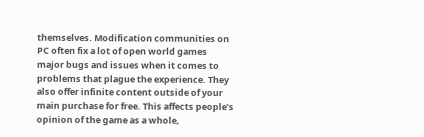themselves. Modification communities on PC often fix a lot of open world games major bugs and issues when it comes to problems that plague the experience. They also offer infinite content outside of your main purchase for free. This affects people’s opinion of the game as a whole,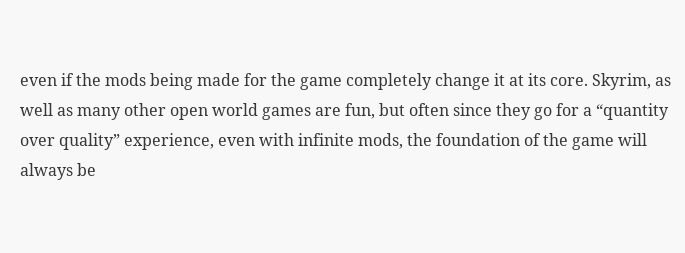even if the mods being made for the game completely change it at its core. Skyrim, as well as many other open world games are fun, but often since they go for a “quantity over quality” experience, even with infinite mods, the foundation of the game will always be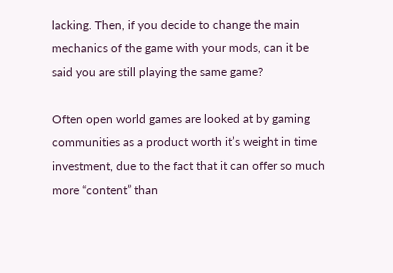lacking. Then, if you decide to change the main mechanics of the game with your mods, can it be said you are still playing the same game?

Often open world games are looked at by gaming communities as a product worth it’s weight in time investment, due to the fact that it can offer so much more “content” than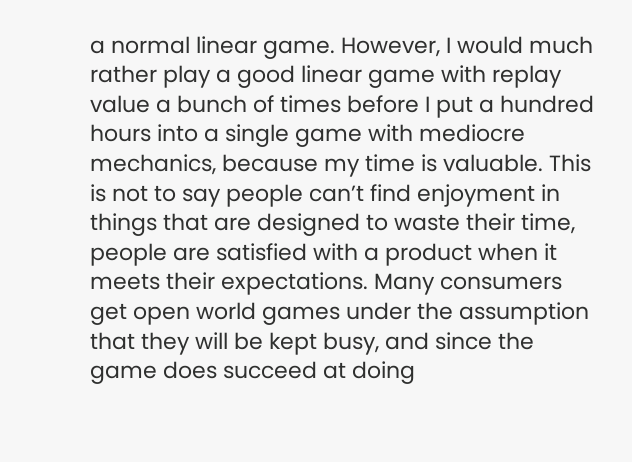a normal linear game. However, I would much rather play a good linear game with replay value a bunch of times before I put a hundred hours into a single game with mediocre mechanics, because my time is valuable. This is not to say people can’t find enjoyment in things that are designed to waste their time, people are satisfied with a product when it meets their expectations. Many consumers get open world games under the assumption that they will be kept busy, and since the game does succeed at doing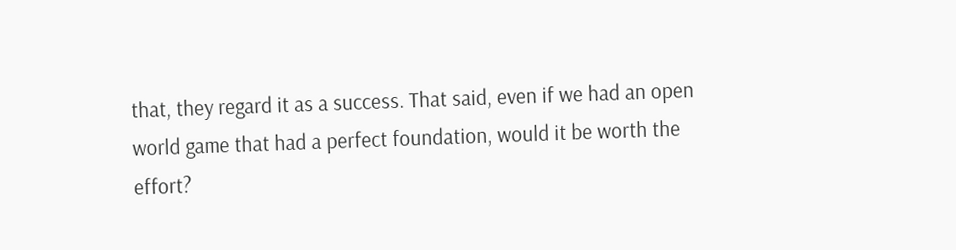that, they regard it as a success. That said, even if we had an open world game that had a perfect foundation, would it be worth the effort?